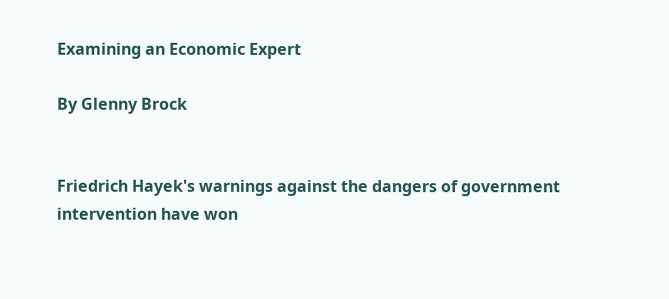Examining an Economic Expert

By Glenny Brock


Friedrich Hayek's warnings against the dangers of government intervention have won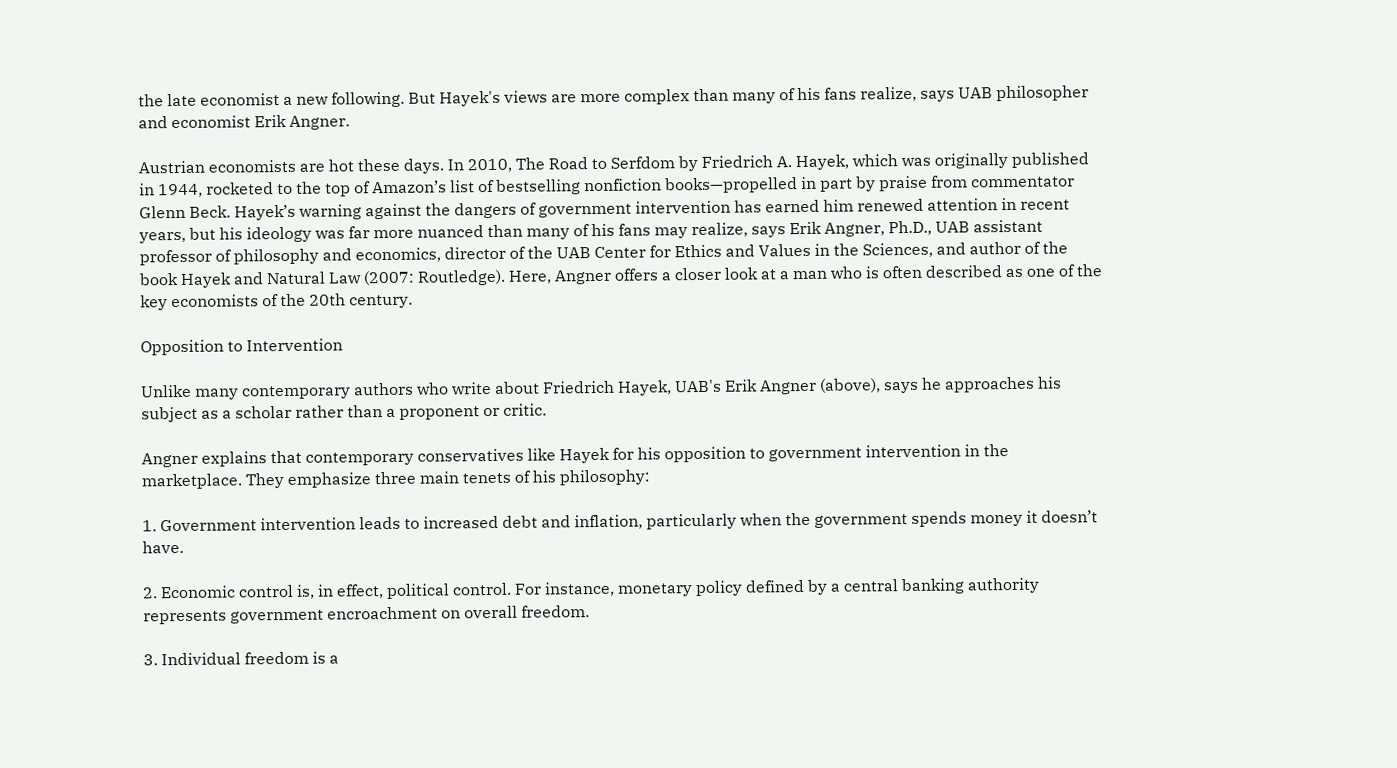the late economist a new following. But Hayek's views are more complex than many of his fans realize, says UAB philosopher and economist Erik Angner.

Austrian economists are hot these days. In 2010, The Road to Serfdom by Friedrich A. Hayek, which was originally published in 1944, rocketed to the top of Amazon’s list of bestselling nonfiction books—propelled in part by praise from commentator Glenn Beck. Hayek’s warning against the dangers of government intervention has earned him renewed attention in recent years, but his ideology was far more nuanced than many of his fans may realize, says Erik Angner, Ph.D., UAB assistant professor of philosophy and economics, director of the UAB Center for Ethics and Values in the Sciences, and author of the book Hayek and Natural Law (2007: Routledge). Here, Angner offers a closer look at a man who is often described as one of the key economists of the 20th century.

Opposition to Intervention

Unlike many contemporary authors who write about Friedrich Hayek, UAB's Erik Angner (above), says he approaches his subject as a scholar rather than a proponent or critic.

Angner explains that contemporary conservatives like Hayek for his opposition to government intervention in the marketplace. They emphasize three main tenets of his philosophy:

1. Government intervention leads to increased debt and inflation, particularly when the government spends money it doesn’t have.

2. Economic control is, in effect, political control. For instance, monetary policy defined by a central banking authority represents government encroachment on overall freedom.

3. Individual freedom is a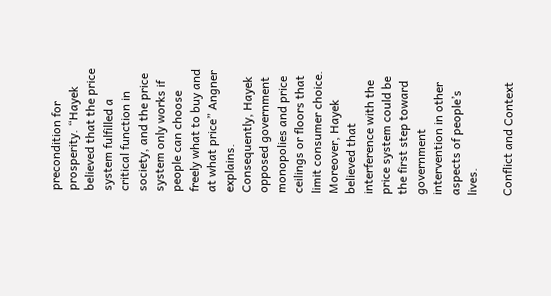precondition for prosperity. “Hayek believed that the price system fulfilled a critical function in society, and the price system only works if people can choose freely what to buy and at what price” Angner explains. Consequently, Hayek opposed government monopolies and price ceilings or floors that limit consumer choice. Moreover, Hayek believed that interference with the price system could be the first step toward government intervention in other aspects of people’s lives.

Conflict and Context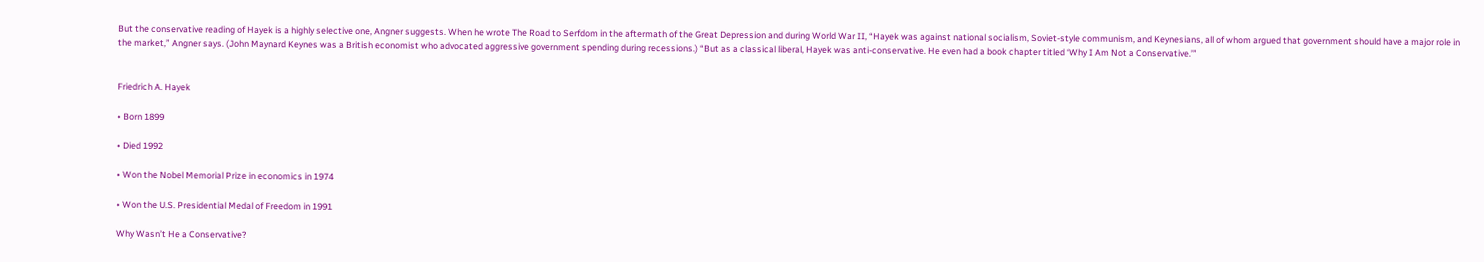But the conservative reading of Hayek is a highly selective one, Angner suggests. When he wrote The Road to Serfdom in the aftermath of the Great Depression and during World War II, “Hayek was against national socialism, Soviet-style communism, and Keynesians, all of whom argued that government should have a major role in the market,” Angner says. (John Maynard Keynes was a British economist who advocated aggressive government spending during recessions.) “But as a classical liberal, Hayek was anti-conservative. He even had a book chapter titled ‘Why I Am Not a Conservative.’”


Friedrich A. Hayek

• Born 1899

• Died 1992

• Won the Nobel Memorial Prize in economics in 1974

• Won the U.S. Presidential Medal of Freedom in 1991

Why Wasn’t He a Conservative?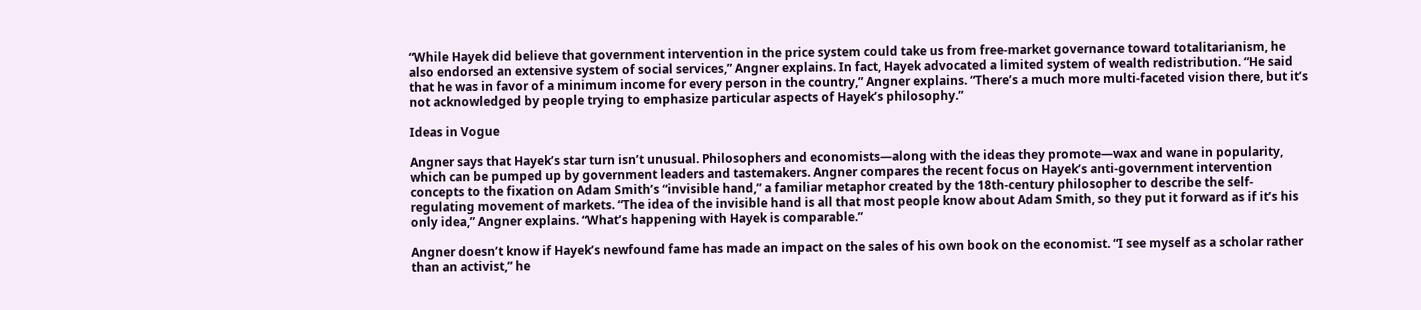“While Hayek did believe that government intervention in the price system could take us from free-market governance toward totalitarianism, he also endorsed an extensive system of social services,” Angner explains. In fact, Hayek advocated a limited system of wealth redistribution. “He said that he was in favor of a minimum income for every person in the country,” Angner explains. “There’s a much more multi-faceted vision there, but it’s not acknowledged by people trying to emphasize particular aspects of Hayek’s philosophy.”

Ideas in Vogue

Angner says that Hayek’s star turn isn’t unusual. Philosophers and economists—along with the ideas they promote—wax and wane in popularity, which can be pumped up by government leaders and tastemakers. Angner compares the recent focus on Hayek’s anti-government intervention concepts to the fixation on Adam Smith’s “invisible hand,” a familiar metaphor created by the 18th-century philosopher to describe the self-regulating movement of markets. “The idea of the invisible hand is all that most people know about Adam Smith, so they put it forward as if it’s his only idea,” Angner explains. “What’s happening with Hayek is comparable.”

Angner doesn’t know if Hayek’s newfound fame has made an impact on the sales of his own book on the economist. “I see myself as a scholar rather than an activist,” he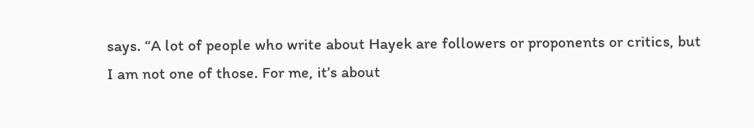says. “A lot of people who write about Hayek are followers or proponents or critics, but I am not one of those. For me, it’s about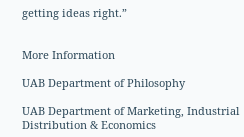getting ideas right.”


More Information

UAB Department of Philosophy

UAB Department of Marketing, Industrial Distribution & Economics